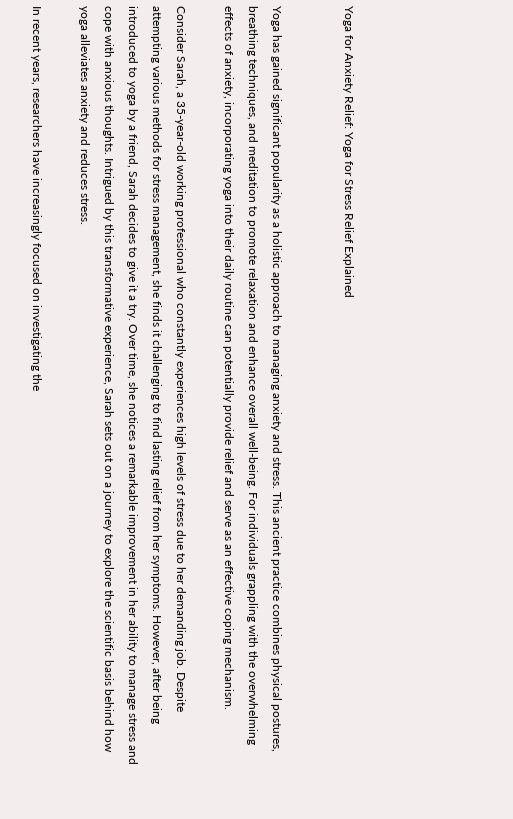Yoga for Anxiety Relief: Yoga for Stress Relief Explained


Yoga has gained significant popularity as a holistic approach to managing anxiety and stress. This ancient practice combines physical postures, breathing techniques, and meditation to promote relaxation and enhance overall well-being. For individuals grappling with the overwhelming effects of anxiety, incorporating yoga into their daily routine can potentially provide relief and serve as an effective coping mechanism.

Consider Sarah, a 35-year-old working professional who constantly experiences high levels of stress due to her demanding job. Despite attempting various methods for stress management, she finds it challenging to find lasting relief from her symptoms. However, after being introduced to yoga by a friend, Sarah decides to give it a try. Over time, she notices a remarkable improvement in her ability to manage stress and cope with anxious thoughts. Intrigued by this transformative experience, Sarah sets out on a journey to explore the scientific basis behind how yoga alleviates anxiety and reduces stress.

In recent years, researchers have increasingly focused on investigating the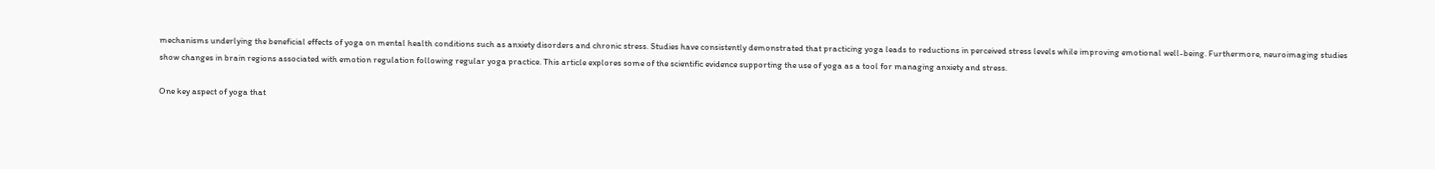mechanisms underlying the beneficial effects of yoga on mental health conditions such as anxiety disorders and chronic stress. Studies have consistently demonstrated that practicing yoga leads to reductions in perceived stress levels while improving emotional well-being. Furthermore, neuroimaging studies show changes in brain regions associated with emotion regulation following regular yoga practice. This article explores some of the scientific evidence supporting the use of yoga as a tool for managing anxiety and stress.

One key aspect of yoga that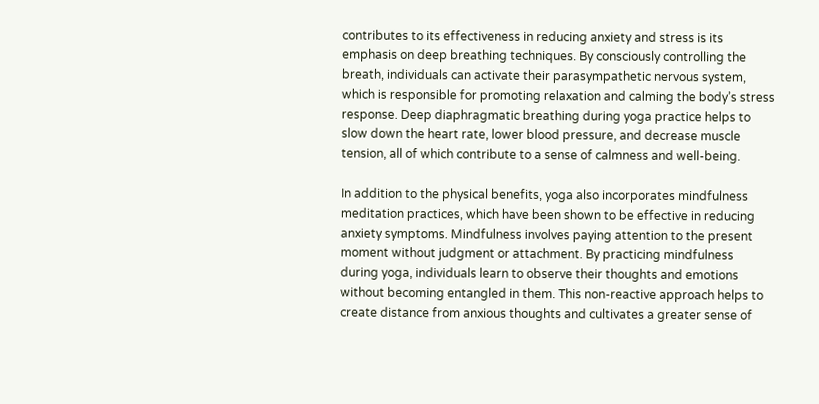contributes to its effectiveness in reducing anxiety and stress is its emphasis on deep breathing techniques. By consciously controlling the breath, individuals can activate their parasympathetic nervous system, which is responsible for promoting relaxation and calming the body’s stress response. Deep diaphragmatic breathing during yoga practice helps to slow down the heart rate, lower blood pressure, and decrease muscle tension, all of which contribute to a sense of calmness and well-being.

In addition to the physical benefits, yoga also incorporates mindfulness meditation practices, which have been shown to be effective in reducing anxiety symptoms. Mindfulness involves paying attention to the present moment without judgment or attachment. By practicing mindfulness during yoga, individuals learn to observe their thoughts and emotions without becoming entangled in them. This non-reactive approach helps to create distance from anxious thoughts and cultivates a greater sense of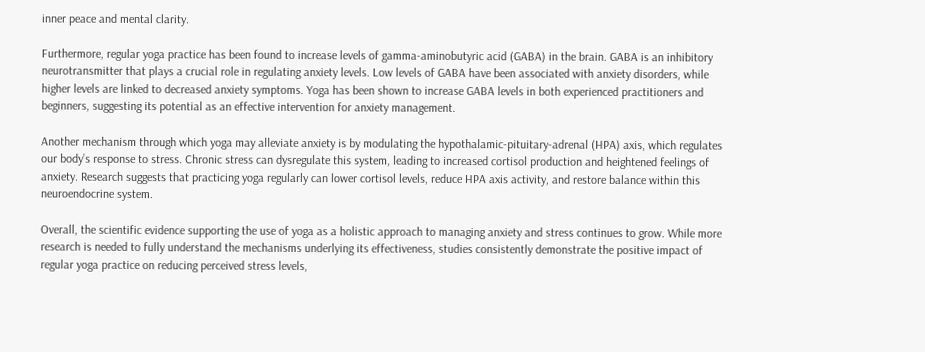inner peace and mental clarity.

Furthermore, regular yoga practice has been found to increase levels of gamma-aminobutyric acid (GABA) in the brain. GABA is an inhibitory neurotransmitter that plays a crucial role in regulating anxiety levels. Low levels of GABA have been associated with anxiety disorders, while higher levels are linked to decreased anxiety symptoms. Yoga has been shown to increase GABA levels in both experienced practitioners and beginners, suggesting its potential as an effective intervention for anxiety management.

Another mechanism through which yoga may alleviate anxiety is by modulating the hypothalamic-pituitary-adrenal (HPA) axis, which regulates our body’s response to stress. Chronic stress can dysregulate this system, leading to increased cortisol production and heightened feelings of anxiety. Research suggests that practicing yoga regularly can lower cortisol levels, reduce HPA axis activity, and restore balance within this neuroendocrine system.

Overall, the scientific evidence supporting the use of yoga as a holistic approach to managing anxiety and stress continues to grow. While more research is needed to fully understand the mechanisms underlying its effectiveness, studies consistently demonstrate the positive impact of regular yoga practice on reducing perceived stress levels,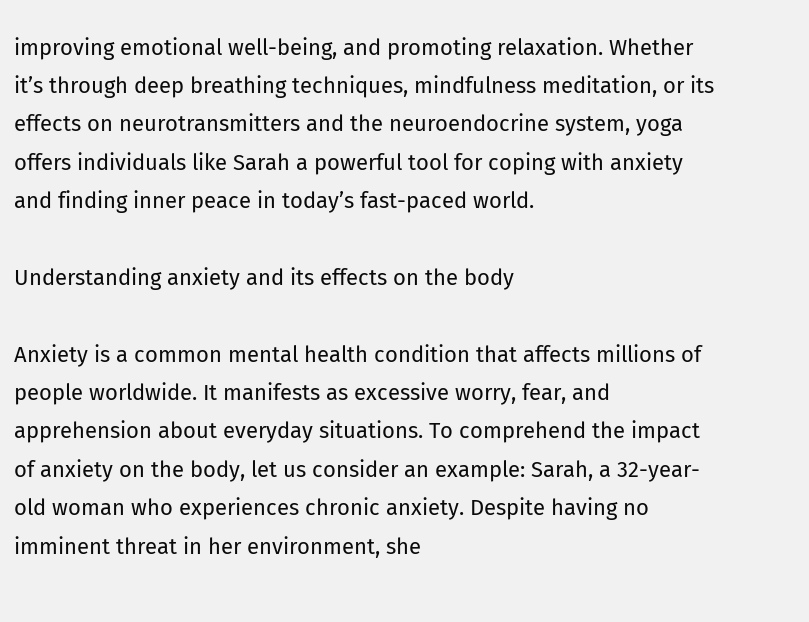improving emotional well-being, and promoting relaxation. Whether it’s through deep breathing techniques, mindfulness meditation, or its effects on neurotransmitters and the neuroendocrine system, yoga offers individuals like Sarah a powerful tool for coping with anxiety and finding inner peace in today’s fast-paced world.

Understanding anxiety and its effects on the body

Anxiety is a common mental health condition that affects millions of people worldwide. It manifests as excessive worry, fear, and apprehension about everyday situations. To comprehend the impact of anxiety on the body, let us consider an example: Sarah, a 32-year-old woman who experiences chronic anxiety. Despite having no imminent threat in her environment, she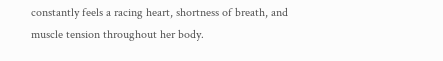constantly feels a racing heart, shortness of breath, and muscle tension throughout her body.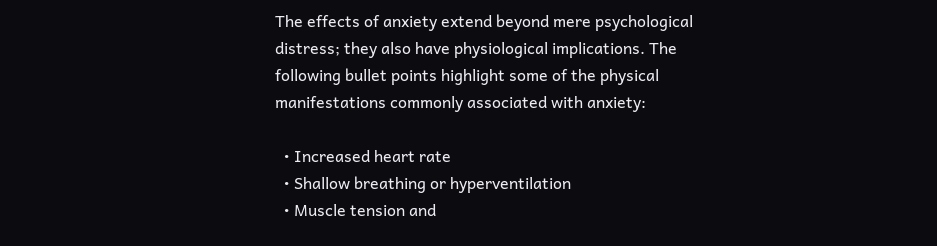The effects of anxiety extend beyond mere psychological distress; they also have physiological implications. The following bullet points highlight some of the physical manifestations commonly associated with anxiety:

  • Increased heart rate
  • Shallow breathing or hyperventilation
  • Muscle tension and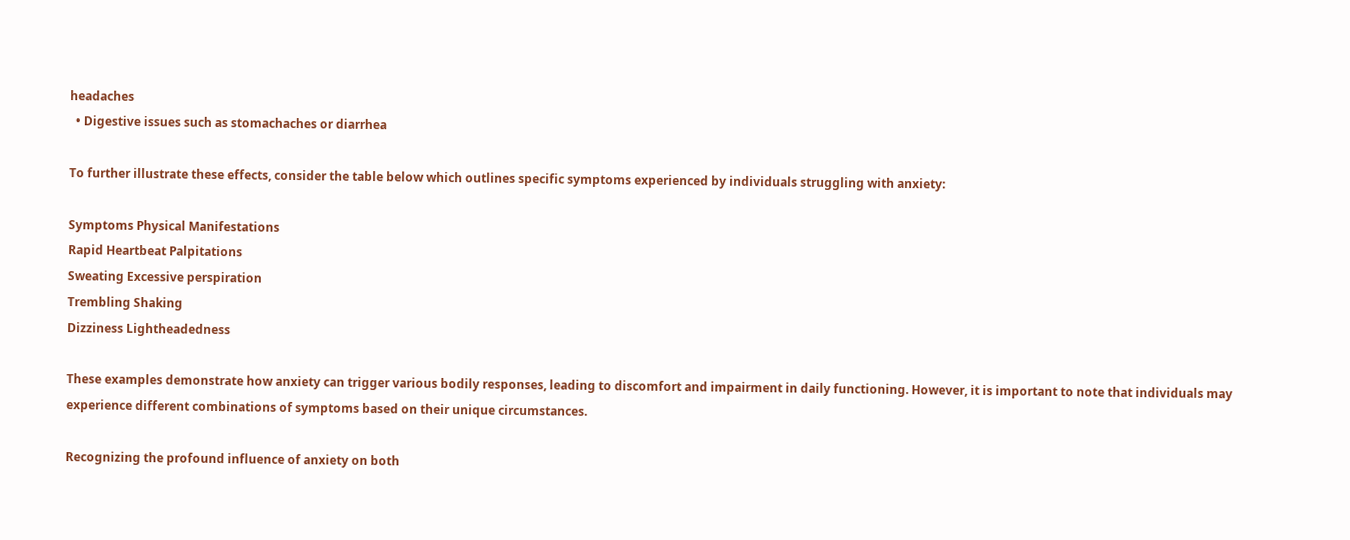headaches
  • Digestive issues such as stomachaches or diarrhea

To further illustrate these effects, consider the table below which outlines specific symptoms experienced by individuals struggling with anxiety:

Symptoms Physical Manifestations
Rapid Heartbeat Palpitations
Sweating Excessive perspiration
Trembling Shaking
Dizziness Lightheadedness

These examples demonstrate how anxiety can trigger various bodily responses, leading to discomfort and impairment in daily functioning. However, it is important to note that individuals may experience different combinations of symptoms based on their unique circumstances.

Recognizing the profound influence of anxiety on both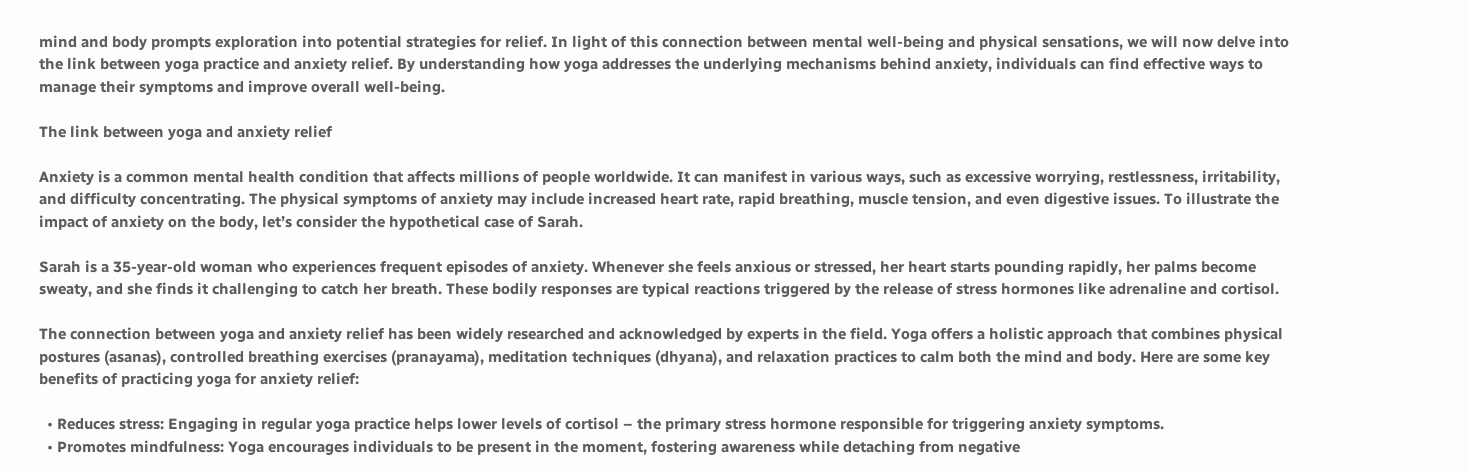mind and body prompts exploration into potential strategies for relief. In light of this connection between mental well-being and physical sensations, we will now delve into the link between yoga practice and anxiety relief. By understanding how yoga addresses the underlying mechanisms behind anxiety, individuals can find effective ways to manage their symptoms and improve overall well-being.

The link between yoga and anxiety relief

Anxiety is a common mental health condition that affects millions of people worldwide. It can manifest in various ways, such as excessive worrying, restlessness, irritability, and difficulty concentrating. The physical symptoms of anxiety may include increased heart rate, rapid breathing, muscle tension, and even digestive issues. To illustrate the impact of anxiety on the body, let’s consider the hypothetical case of Sarah.

Sarah is a 35-year-old woman who experiences frequent episodes of anxiety. Whenever she feels anxious or stressed, her heart starts pounding rapidly, her palms become sweaty, and she finds it challenging to catch her breath. These bodily responses are typical reactions triggered by the release of stress hormones like adrenaline and cortisol.

The connection between yoga and anxiety relief has been widely researched and acknowledged by experts in the field. Yoga offers a holistic approach that combines physical postures (asanas), controlled breathing exercises (pranayama), meditation techniques (dhyana), and relaxation practices to calm both the mind and body. Here are some key benefits of practicing yoga for anxiety relief:

  • Reduces stress: Engaging in regular yoga practice helps lower levels of cortisol – the primary stress hormone responsible for triggering anxiety symptoms.
  • Promotes mindfulness: Yoga encourages individuals to be present in the moment, fostering awareness while detaching from negative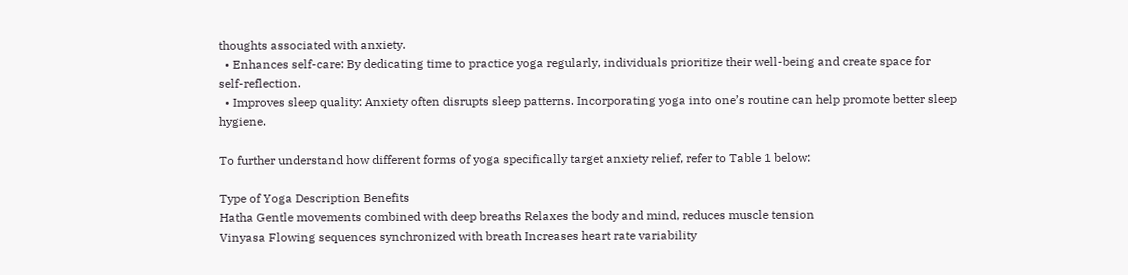thoughts associated with anxiety.
  • Enhances self-care: By dedicating time to practice yoga regularly, individuals prioritize their well-being and create space for self-reflection.
  • Improves sleep quality: Anxiety often disrupts sleep patterns. Incorporating yoga into one’s routine can help promote better sleep hygiene.

To further understand how different forms of yoga specifically target anxiety relief, refer to Table 1 below:

Type of Yoga Description Benefits
Hatha Gentle movements combined with deep breaths Relaxes the body and mind, reduces muscle tension
Vinyasa Flowing sequences synchronized with breath Increases heart rate variability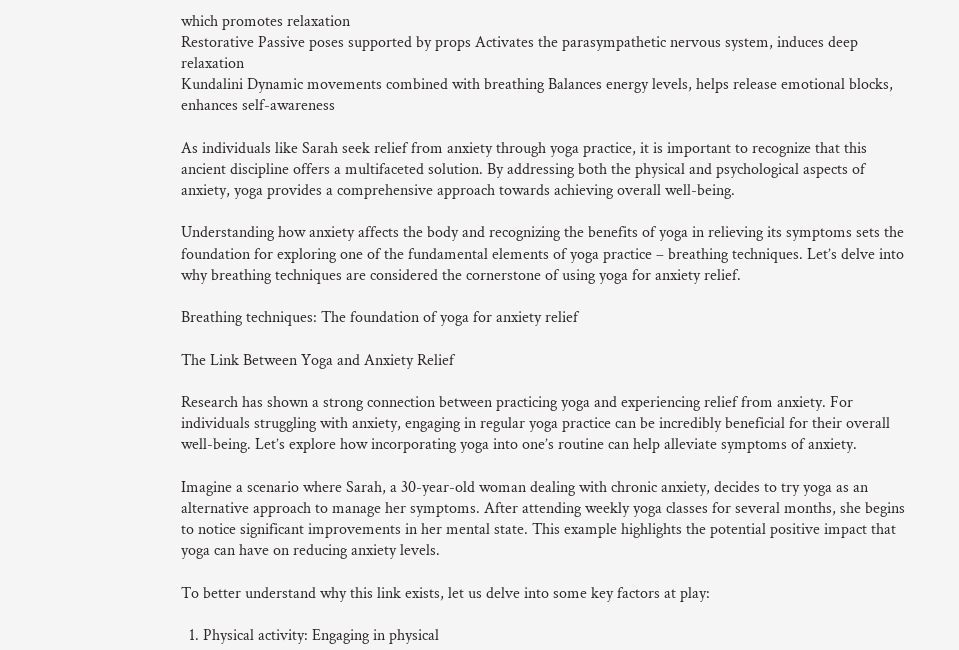which promotes relaxation
Restorative Passive poses supported by props Activates the parasympathetic nervous system, induces deep relaxation
Kundalini Dynamic movements combined with breathing Balances energy levels, helps release emotional blocks, enhances self-awareness

As individuals like Sarah seek relief from anxiety through yoga practice, it is important to recognize that this ancient discipline offers a multifaceted solution. By addressing both the physical and psychological aspects of anxiety, yoga provides a comprehensive approach towards achieving overall well-being.

Understanding how anxiety affects the body and recognizing the benefits of yoga in relieving its symptoms sets the foundation for exploring one of the fundamental elements of yoga practice – breathing techniques. Let’s delve into why breathing techniques are considered the cornerstone of using yoga for anxiety relief.

Breathing techniques: The foundation of yoga for anxiety relief

The Link Between Yoga and Anxiety Relief

Research has shown a strong connection between practicing yoga and experiencing relief from anxiety. For individuals struggling with anxiety, engaging in regular yoga practice can be incredibly beneficial for their overall well-being. Let’s explore how incorporating yoga into one’s routine can help alleviate symptoms of anxiety.

Imagine a scenario where Sarah, a 30-year-old woman dealing with chronic anxiety, decides to try yoga as an alternative approach to manage her symptoms. After attending weekly yoga classes for several months, she begins to notice significant improvements in her mental state. This example highlights the potential positive impact that yoga can have on reducing anxiety levels.

To better understand why this link exists, let us delve into some key factors at play:

  1. Physical activity: Engaging in physical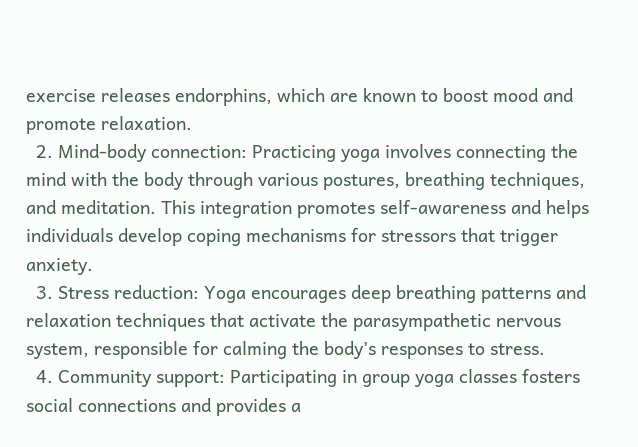exercise releases endorphins, which are known to boost mood and promote relaxation.
  2. Mind-body connection: Practicing yoga involves connecting the mind with the body through various postures, breathing techniques, and meditation. This integration promotes self-awareness and helps individuals develop coping mechanisms for stressors that trigger anxiety.
  3. Stress reduction: Yoga encourages deep breathing patterns and relaxation techniques that activate the parasympathetic nervous system, responsible for calming the body’s responses to stress.
  4. Community support: Participating in group yoga classes fosters social connections and provides a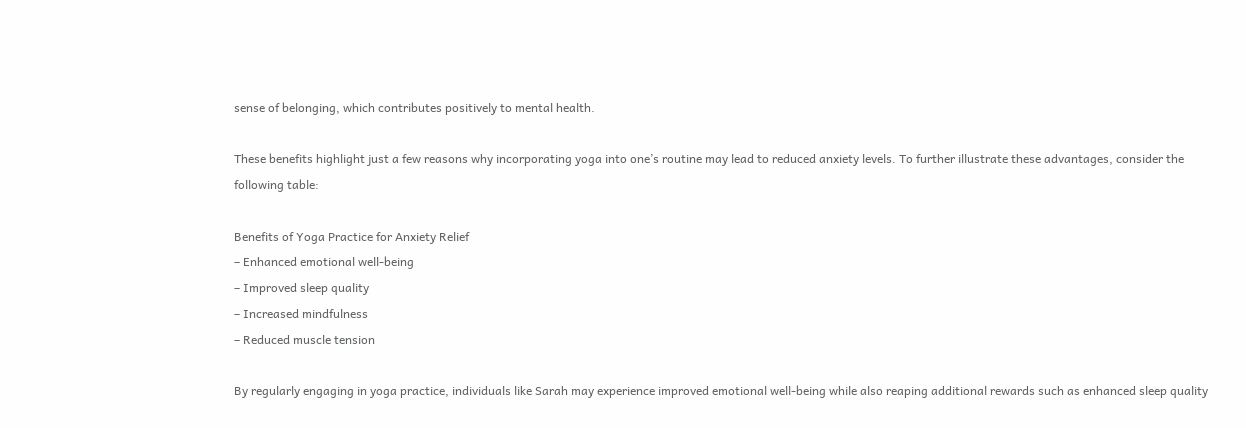sense of belonging, which contributes positively to mental health.

These benefits highlight just a few reasons why incorporating yoga into one’s routine may lead to reduced anxiety levels. To further illustrate these advantages, consider the following table:

Benefits of Yoga Practice for Anxiety Relief
– Enhanced emotional well-being
– Improved sleep quality
– Increased mindfulness
– Reduced muscle tension

By regularly engaging in yoga practice, individuals like Sarah may experience improved emotional well-being while also reaping additional rewards such as enhanced sleep quality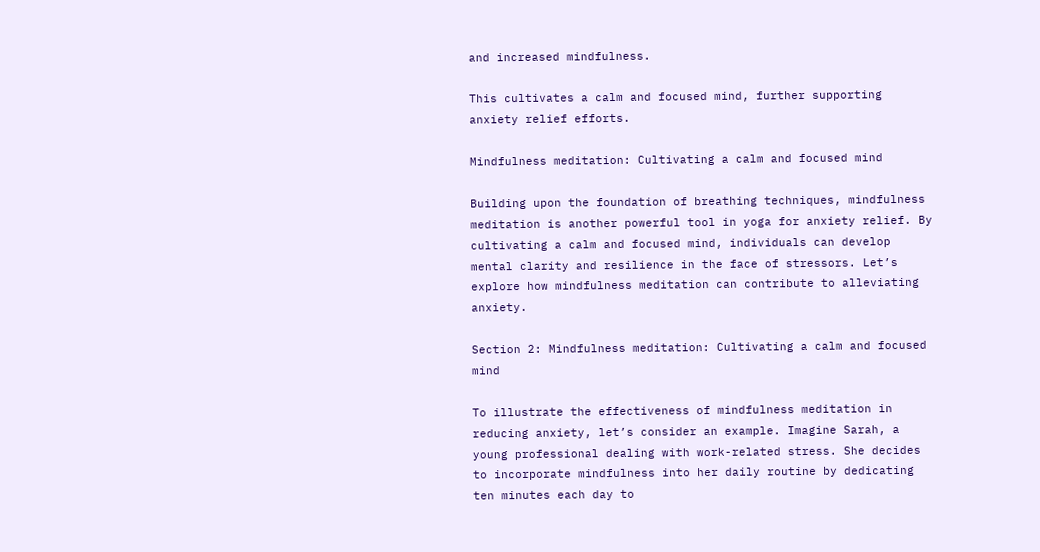and increased mindfulness.

This cultivates a calm and focused mind, further supporting anxiety relief efforts.

Mindfulness meditation: Cultivating a calm and focused mind

Building upon the foundation of breathing techniques, mindfulness meditation is another powerful tool in yoga for anxiety relief. By cultivating a calm and focused mind, individuals can develop mental clarity and resilience in the face of stressors. Let’s explore how mindfulness meditation can contribute to alleviating anxiety.

Section 2: Mindfulness meditation: Cultivating a calm and focused mind

To illustrate the effectiveness of mindfulness meditation in reducing anxiety, let’s consider an example. Imagine Sarah, a young professional dealing with work-related stress. She decides to incorporate mindfulness into her daily routine by dedicating ten minutes each day to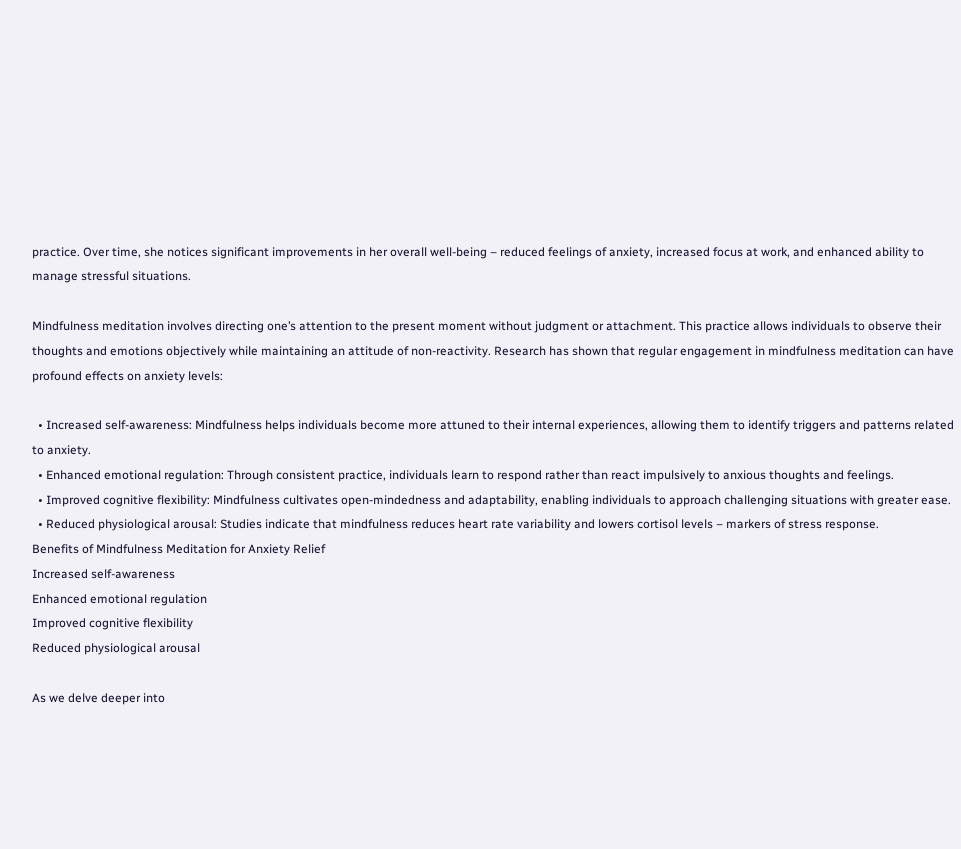practice. Over time, she notices significant improvements in her overall well-being – reduced feelings of anxiety, increased focus at work, and enhanced ability to manage stressful situations.

Mindfulness meditation involves directing one’s attention to the present moment without judgment or attachment. This practice allows individuals to observe their thoughts and emotions objectively while maintaining an attitude of non-reactivity. Research has shown that regular engagement in mindfulness meditation can have profound effects on anxiety levels:

  • Increased self-awareness: Mindfulness helps individuals become more attuned to their internal experiences, allowing them to identify triggers and patterns related to anxiety.
  • Enhanced emotional regulation: Through consistent practice, individuals learn to respond rather than react impulsively to anxious thoughts and feelings.
  • Improved cognitive flexibility: Mindfulness cultivates open-mindedness and adaptability, enabling individuals to approach challenging situations with greater ease.
  • Reduced physiological arousal: Studies indicate that mindfulness reduces heart rate variability and lowers cortisol levels – markers of stress response.
Benefits of Mindfulness Meditation for Anxiety Relief
Increased self-awareness
Enhanced emotional regulation
Improved cognitive flexibility
Reduced physiological arousal

As we delve deeper into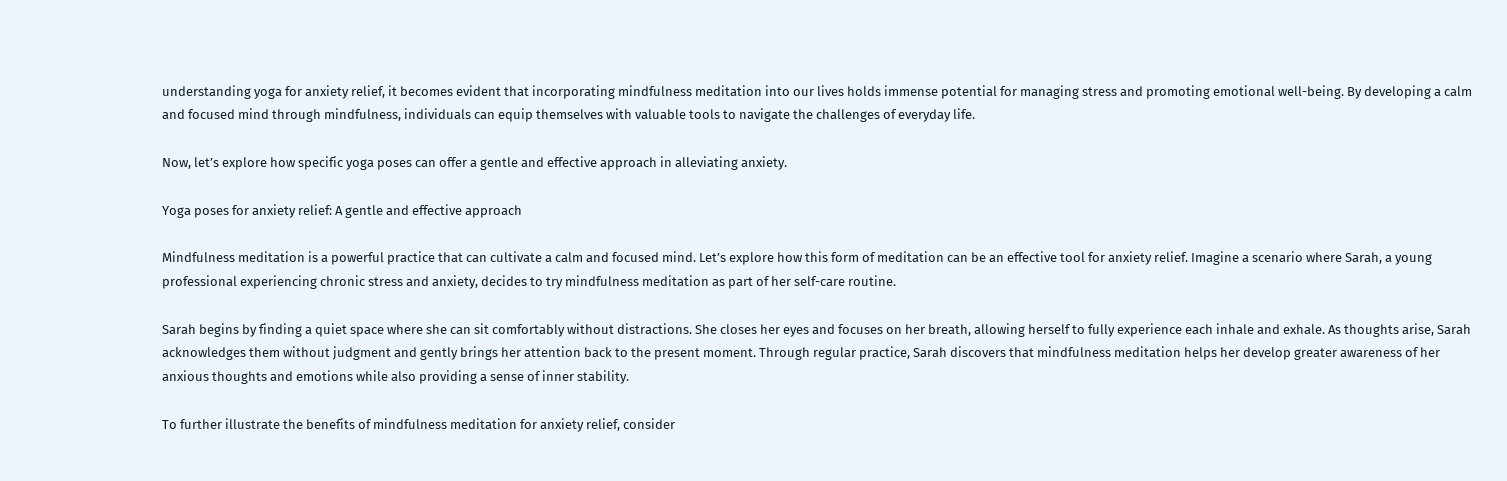understanding yoga for anxiety relief, it becomes evident that incorporating mindfulness meditation into our lives holds immense potential for managing stress and promoting emotional well-being. By developing a calm and focused mind through mindfulness, individuals can equip themselves with valuable tools to navigate the challenges of everyday life.

Now, let’s explore how specific yoga poses can offer a gentle and effective approach in alleviating anxiety.

Yoga poses for anxiety relief: A gentle and effective approach

Mindfulness meditation is a powerful practice that can cultivate a calm and focused mind. Let’s explore how this form of meditation can be an effective tool for anxiety relief. Imagine a scenario where Sarah, a young professional experiencing chronic stress and anxiety, decides to try mindfulness meditation as part of her self-care routine.

Sarah begins by finding a quiet space where she can sit comfortably without distractions. She closes her eyes and focuses on her breath, allowing herself to fully experience each inhale and exhale. As thoughts arise, Sarah acknowledges them without judgment and gently brings her attention back to the present moment. Through regular practice, Sarah discovers that mindfulness meditation helps her develop greater awareness of her anxious thoughts and emotions while also providing a sense of inner stability.

To further illustrate the benefits of mindfulness meditation for anxiety relief, consider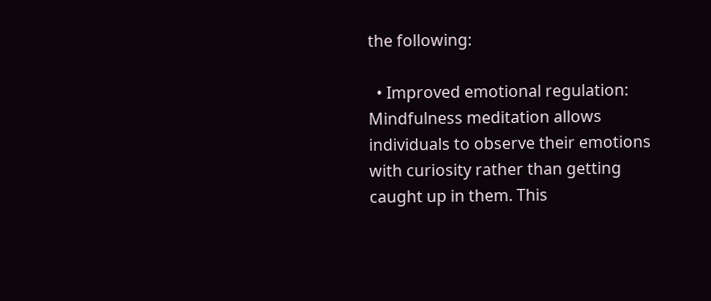the following:

  • Improved emotional regulation: Mindfulness meditation allows individuals to observe their emotions with curiosity rather than getting caught up in them. This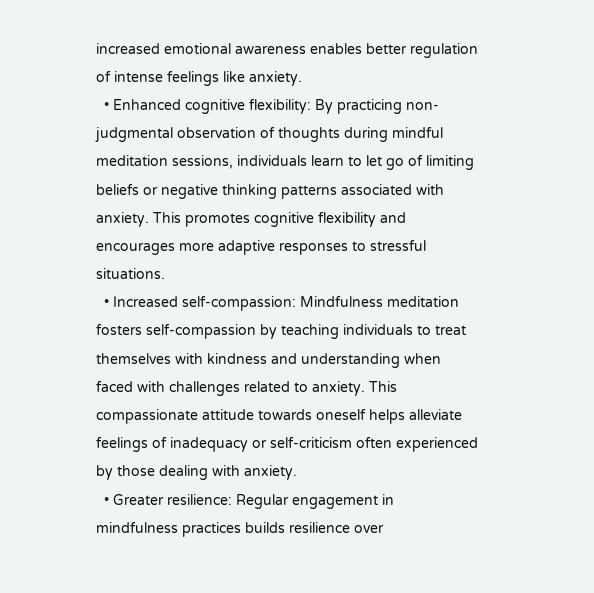increased emotional awareness enables better regulation of intense feelings like anxiety.
  • Enhanced cognitive flexibility: By practicing non-judgmental observation of thoughts during mindful meditation sessions, individuals learn to let go of limiting beliefs or negative thinking patterns associated with anxiety. This promotes cognitive flexibility and encourages more adaptive responses to stressful situations.
  • Increased self-compassion: Mindfulness meditation fosters self-compassion by teaching individuals to treat themselves with kindness and understanding when faced with challenges related to anxiety. This compassionate attitude towards oneself helps alleviate feelings of inadequacy or self-criticism often experienced by those dealing with anxiety.
  • Greater resilience: Regular engagement in mindfulness practices builds resilience over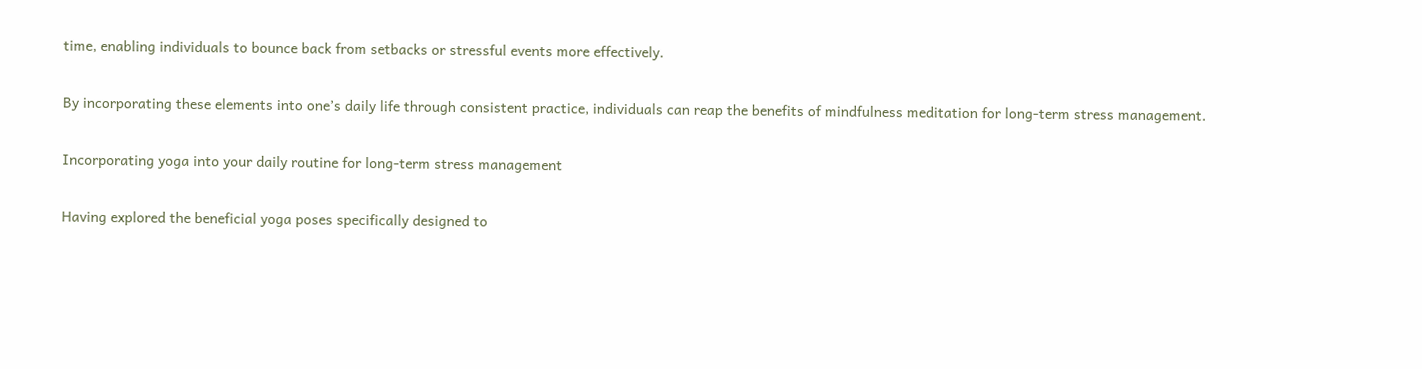time, enabling individuals to bounce back from setbacks or stressful events more effectively.

By incorporating these elements into one’s daily life through consistent practice, individuals can reap the benefits of mindfulness meditation for long-term stress management.

Incorporating yoga into your daily routine for long-term stress management

Having explored the beneficial yoga poses specifically designed to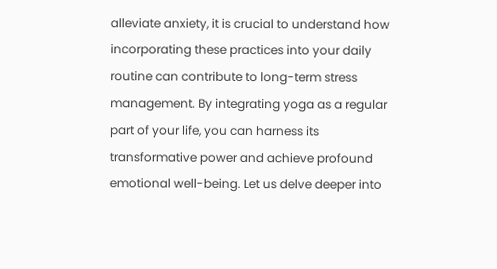alleviate anxiety, it is crucial to understand how incorporating these practices into your daily routine can contribute to long-term stress management. By integrating yoga as a regular part of your life, you can harness its transformative power and achieve profound emotional well-being. Let us delve deeper into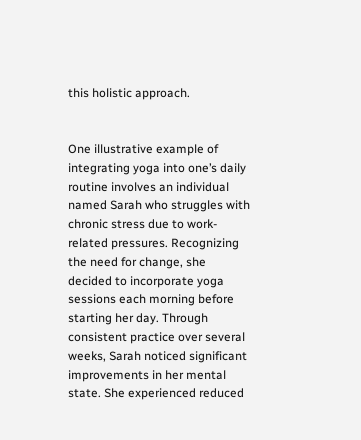this holistic approach.


One illustrative example of integrating yoga into one’s daily routine involves an individual named Sarah who struggles with chronic stress due to work-related pressures. Recognizing the need for change, she decided to incorporate yoga sessions each morning before starting her day. Through consistent practice over several weeks, Sarah noticed significant improvements in her mental state. She experienced reduced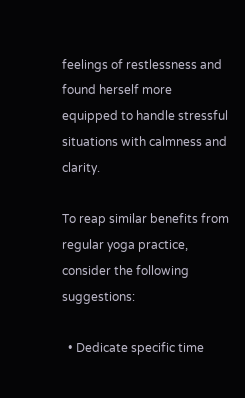feelings of restlessness and found herself more equipped to handle stressful situations with calmness and clarity.

To reap similar benefits from regular yoga practice, consider the following suggestions:

  • Dedicate specific time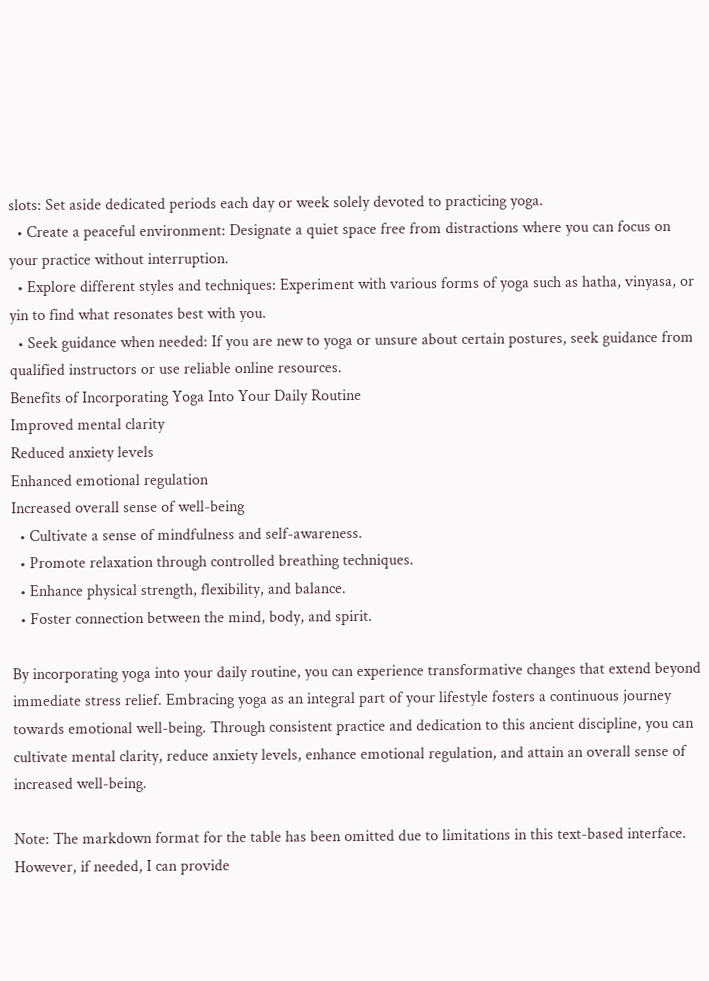slots: Set aside dedicated periods each day or week solely devoted to practicing yoga.
  • Create a peaceful environment: Designate a quiet space free from distractions where you can focus on your practice without interruption.
  • Explore different styles and techniques: Experiment with various forms of yoga such as hatha, vinyasa, or yin to find what resonates best with you.
  • Seek guidance when needed: If you are new to yoga or unsure about certain postures, seek guidance from qualified instructors or use reliable online resources.
Benefits of Incorporating Yoga Into Your Daily Routine
Improved mental clarity
Reduced anxiety levels
Enhanced emotional regulation
Increased overall sense of well-being
  • Cultivate a sense of mindfulness and self-awareness.
  • Promote relaxation through controlled breathing techniques.
  • Enhance physical strength, flexibility, and balance.
  • Foster connection between the mind, body, and spirit.

By incorporating yoga into your daily routine, you can experience transformative changes that extend beyond immediate stress relief. Embracing yoga as an integral part of your lifestyle fosters a continuous journey towards emotional well-being. Through consistent practice and dedication to this ancient discipline, you can cultivate mental clarity, reduce anxiety levels, enhance emotional regulation, and attain an overall sense of increased well-being.

Note: The markdown format for the table has been omitted due to limitations in this text-based interface. However, if needed, I can provide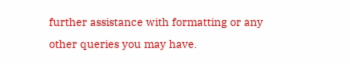further assistance with formatting or any other queries you may have.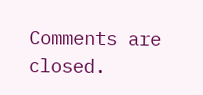Comments are closed.